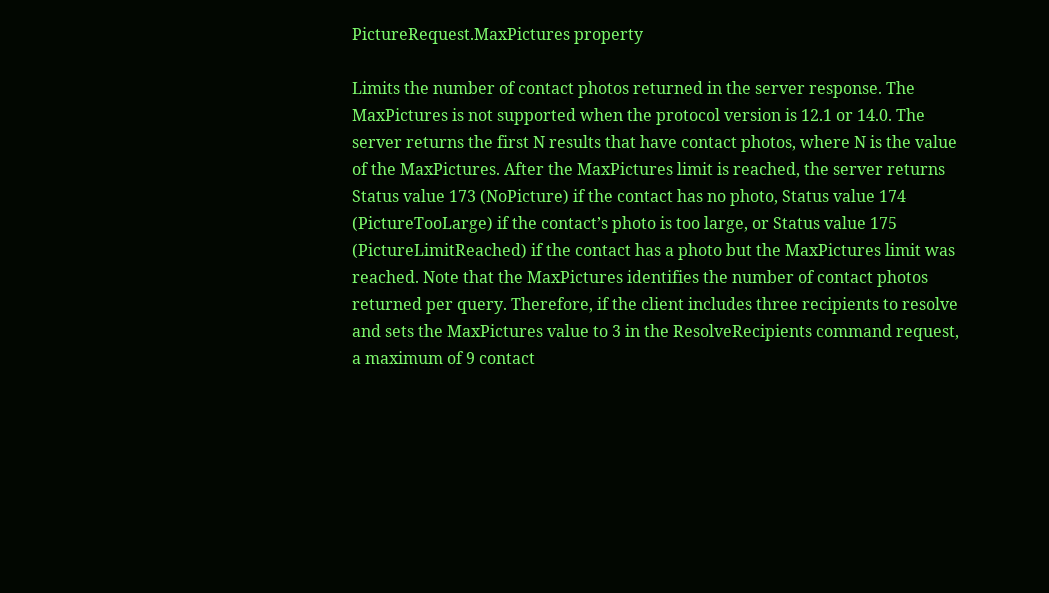PictureRequest.MaxPictures property

Limits the number of contact photos returned in the server response. The MaxPictures is not supported when the protocol version is 12.1 or 14.0. The server returns the first N results that have contact photos, where N is the value of the MaxPictures. After the MaxPictures limit is reached, the server returns Status value 173 (NoPicture) if the contact has no photo, Status value 174 (PictureTooLarge) if the contact’s photo is too large, or Status value 175 (PictureLimitReached) if the contact has a photo but the MaxPictures limit was reached. Note that the MaxPictures identifies the number of contact photos returned per query. Therefore, if the client includes three recipients to resolve and sets the MaxPictures value to 3 in the ResolveRecipients command request, a maximum of 9 contact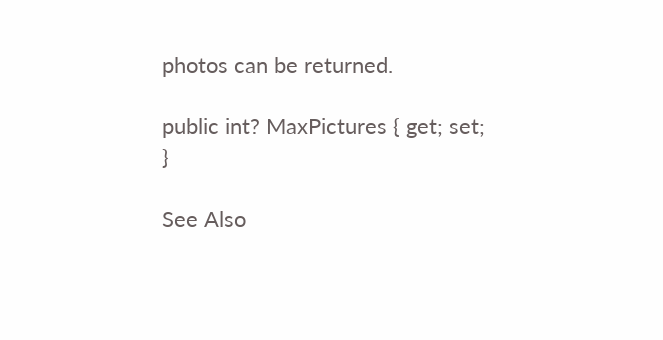photos can be returned.

public int? MaxPictures { get; set; }

See Also